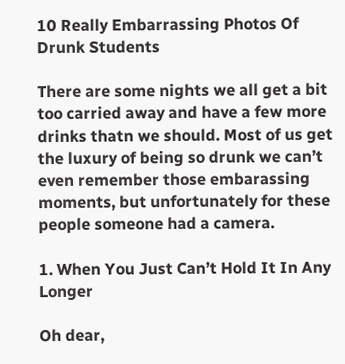10 Really Embarrassing Photos Of Drunk Students

There are some nights we all get a bit too carried away and have a few more drinks thatn we should. Most of us get the luxury of being so drunk we can’t even remember those embarassing moments, but unfortunately for these people someone had a camera.

1. When You Just Can’t Hold It In Any Longer

Oh dear,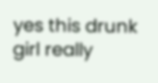yes this drunk girl really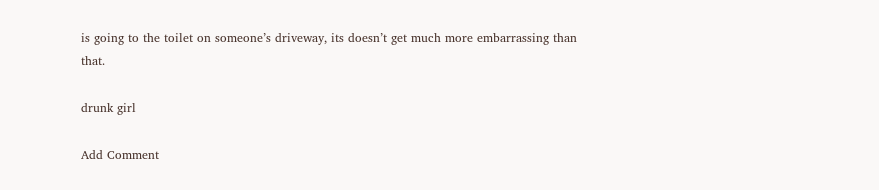is going to the toilet on someone’s driveway, its doesn’t get much more embarrassing than that.

drunk girl

Add Comment